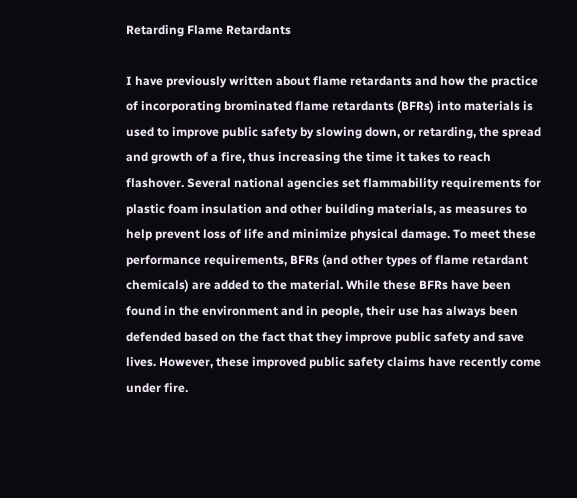Retarding Flame Retardants

I have previously written about flame retardants and how the practice of incorporating brominated flame retardants (BFRs) into materials is used to improve public safety by slowing down, or retarding, the spread and growth of a fire, thus increasing the time it takes to reach flashover. Several national agencies set flammability requirements for plastic foam insulation and other building materials, as measures to help prevent loss of life and minimize physical damage. To meet these performance requirements, BFRs (and other types of flame retardant chemicals) are added to the material. While these BFRs have been found in the environment and in people, their use has always been defended based on the fact that they improve public safety and save lives. However, these improved public safety claims have recently come under fire.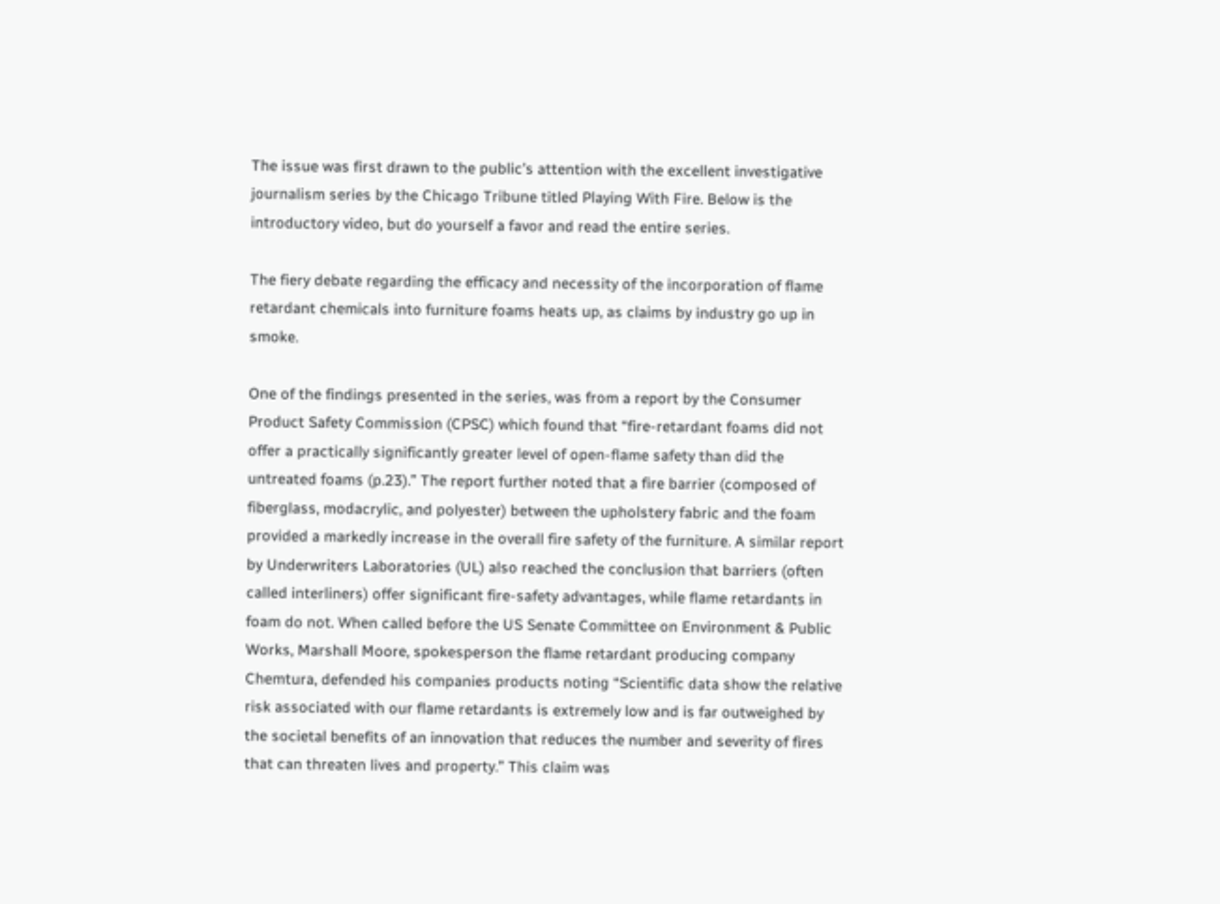The issue was first drawn to the public’s attention with the excellent investigative journalism series by the Chicago Tribune titled Playing With Fire. Below is the introductory video, but do yourself a favor and read the entire series.

The fiery debate regarding the efficacy and necessity of the incorporation of flame retardant chemicals into furniture foams heats up, as claims by industry go up in smoke.

One of the findings presented in the series, was from a report by the Consumer Product Safety Commission (CPSC) which found that “fire-retardant foams did not offer a practically significantly greater level of open-flame safety than did the untreated foams (p.23).” The report further noted that a fire barrier (composed of fiberglass, modacrylic, and polyester) between the upholstery fabric and the foam provided a markedly increase in the overall fire safety of the furniture. A similar report by Underwriters Laboratories (UL) also reached the conclusion that barriers (often called interliners) offer significant fire-safety advantages, while flame retardants in foam do not. When called before the US Senate Committee on Environment & Public Works, Marshall Moore, spokesperson the flame retardant producing company Chemtura, defended his companies products noting “Scientific data show the relative risk associated with our flame retardants is extremely low and is far outweighed by the societal benefits of an innovation that reduces the number and severity of fires that can threaten lives and property.” This claim was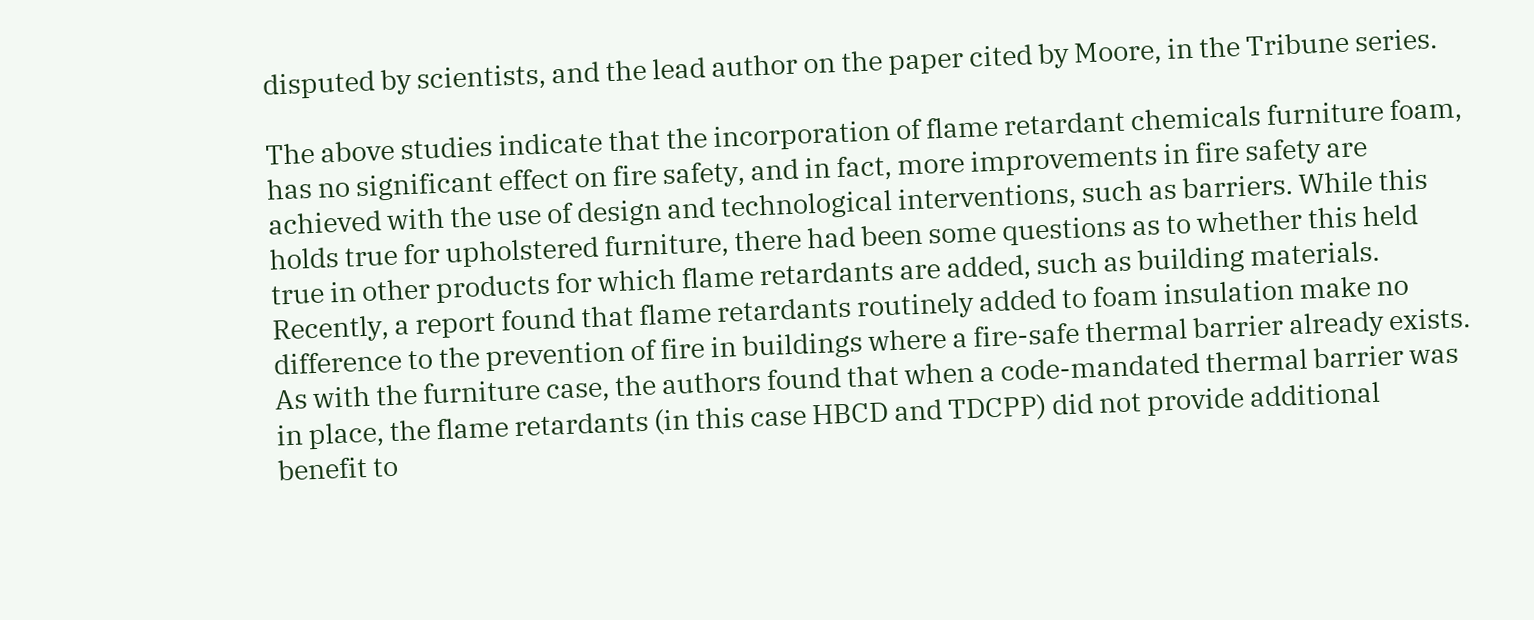disputed by scientists, and the lead author on the paper cited by Moore, in the Tribune series.

The above studies indicate that the incorporation of flame retardant chemicals furniture foam, has no significant effect on fire safety, and in fact, more improvements in fire safety are achieved with the use of design and technological interventions, such as barriers. While this holds true for upholstered furniture, there had been some questions as to whether this held true in other products for which flame retardants are added, such as building materials. Recently, a report found that flame retardants routinely added to foam insulation make no difference to the prevention of fire in buildings where a fire-safe thermal barrier already exists. As with the furniture case, the authors found that when a code-mandated thermal barrier was in place, the flame retardants (in this case HBCD and TDCPP) did not provide additional benefit to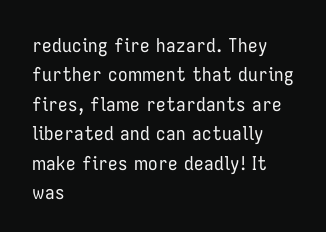reducing fire hazard. They further comment that during fires, flame retardants are liberated and can actually make fires more deadly! It was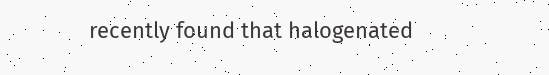recently found that halogenated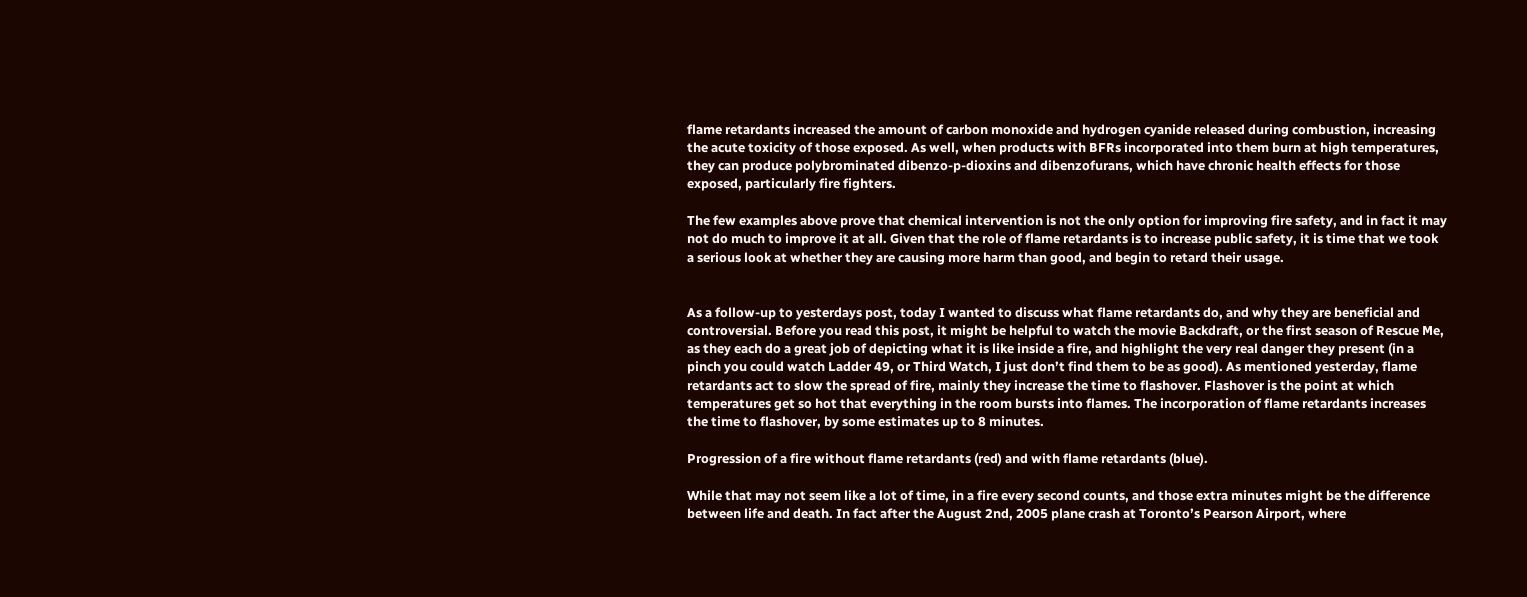flame retardants increased the amount of carbon monoxide and hydrogen cyanide released during combustion, increasing the acute toxicity of those exposed. As well, when products with BFRs incorporated into them burn at high temperatures, they can produce polybrominated dibenzo-p-dioxins and dibenzofurans, which have chronic health effects for those exposed, particularly fire fighters.

The few examples above prove that chemical intervention is not the only option for improving fire safety, and in fact it may not do much to improve it at all. Given that the role of flame retardants is to increase public safety, it is time that we took a serious look at whether they are causing more harm than good, and begin to retard their usage.


As a follow-up to yesterdays post, today I wanted to discuss what flame retardants do, and why they are beneficial and controversial. Before you read this post, it might be helpful to watch the movie Backdraft, or the first season of Rescue Me, as they each do a great job of depicting what it is like inside a fire, and highlight the very real danger they present (in a pinch you could watch Ladder 49, or Third Watch, I just don’t find them to be as good). As mentioned yesterday, flame retardants act to slow the spread of fire, mainly they increase the time to flashover. Flashover is the point at which temperatures get so hot that everything in the room bursts into flames. The incorporation of flame retardants increases the time to flashover, by some estimates up to 8 minutes.

Progression of a fire without flame retardants (red) and with flame retardants (blue).

While that may not seem like a lot of time, in a fire every second counts, and those extra minutes might be the difference between life and death. In fact after the August 2nd, 2005 plane crash at Toronto’s Pearson Airport, where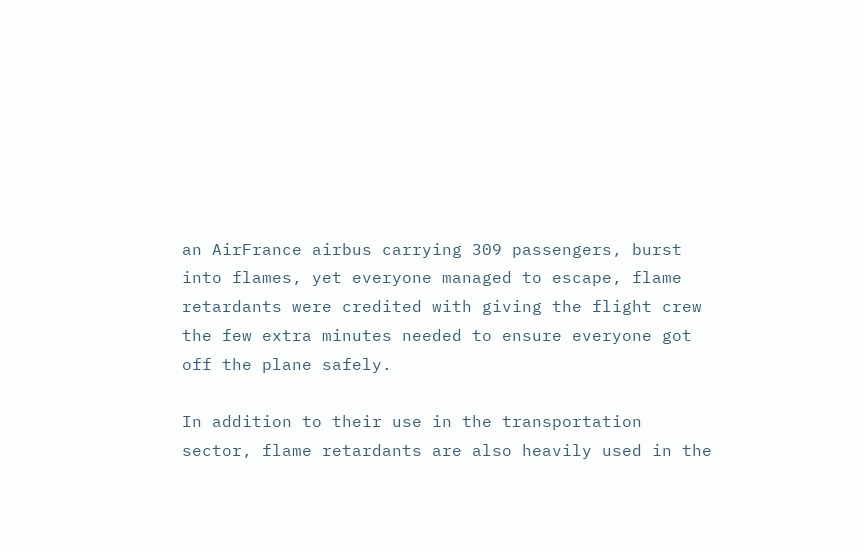an AirFrance airbus carrying 309 passengers, burst into flames, yet everyone managed to escape, flame retardants were credited with giving the flight crew the few extra minutes needed to ensure everyone got off the plane safely.

In addition to their use in the transportation sector, flame retardants are also heavily used in the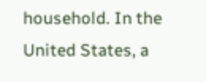household. In the United States, a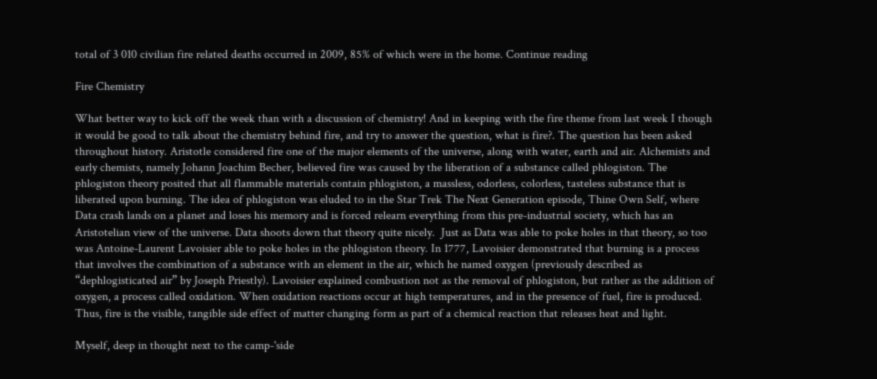total of 3 010 civilian fire related deaths occurred in 2009, 85% of which were in the home. Continue reading

Fire Chemistry

What better way to kick off the week than with a discussion of chemistry! And in keeping with the fire theme from last week I though it would be good to talk about the chemistry behind fire, and try to answer the question, what is fire?. The question has been asked throughout history. Aristotle considered fire one of the major elements of the universe, along with water, earth and air. Alchemists and early chemists, namely Johann Joachim Becher, believed fire was caused by the liberation of a substance called phlogiston. The phlogiston theory posited that all flammable materials contain phlogiston, a massless, odorless, colorless, tasteless substance that is liberated upon burning. The idea of phlogiston was eluded to in the Star Trek The Next Generation episode, Thine Own Self, where Data crash lands on a planet and loses his memory and is forced relearn everything from this pre-industrial society, which has an Aristotelian view of the universe. Data shoots down that theory quite nicely.  Just as Data was able to poke holes in that theory, so too was Antoine-Laurent Lavoisier able to poke holes in the phlogiston theory. In 1777, Lavoisier demonstrated that burning is a process that involves the combination of a substance with an element in the air, which he named oxygen (previously described as “dephlogisticated air” by Joseph Priestly). Lavoisier explained combustion not as the removal of phlogiston, but rather as the addition of oxygen, a process called oxidation. When oxidation reactions occur at high temperatures, and in the presence of fuel, fire is produced. Thus, fire is the visible, tangible side effect of matter changing form as part of a chemical reaction that releases heat and light.

Myself, deep in thought next to the camp-'side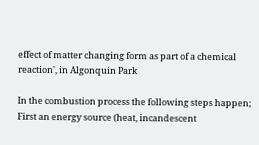effect of matter changing form as part of a chemical reaction', in Algonquin Park

In the combustion process the following steps happen; First an energy source (heat, incandescent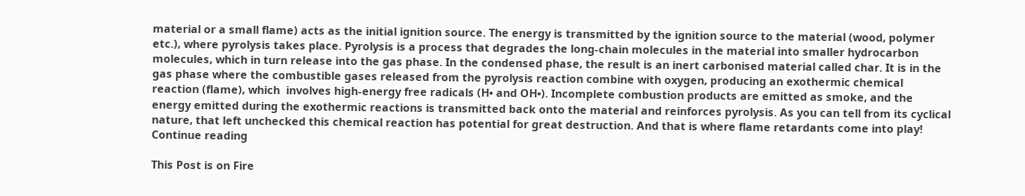material or a small flame) acts as the initial ignition source. The energy is transmitted by the ignition source to the material (wood, polymer etc.), where pyrolysis takes place. Pyrolysis is a process that degrades the long-chain molecules in the material into smaller hydrocarbon molecules, which in turn release into the gas phase. In the condensed phase, the result is an inert carbonised material called char. It is in the gas phase where the combustible gases released from the pyrolysis reaction combine with oxygen, producing an exothermic chemical reaction (flame), which  involves high-energy free radicals (H• and OH•). Incomplete combustion products are emitted as smoke, and the energy emitted during the exothermic reactions is transmitted back onto the material and reinforces pyrolysis. As you can tell from its cyclical nature, that left unchecked this chemical reaction has potential for great destruction. And that is where flame retardants come into play! Continue reading

This Post is on Fire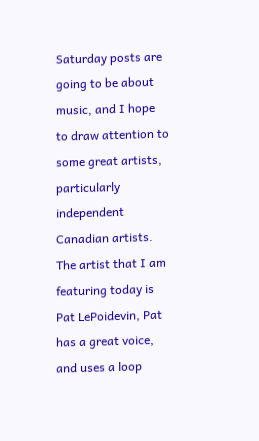Saturday posts are going to be about music, and I hope to draw attention to some great artists, particularly independent Canadian artists. The artist that I am featuring today is Pat LePoidevin, Pat has a great voice, and uses a loop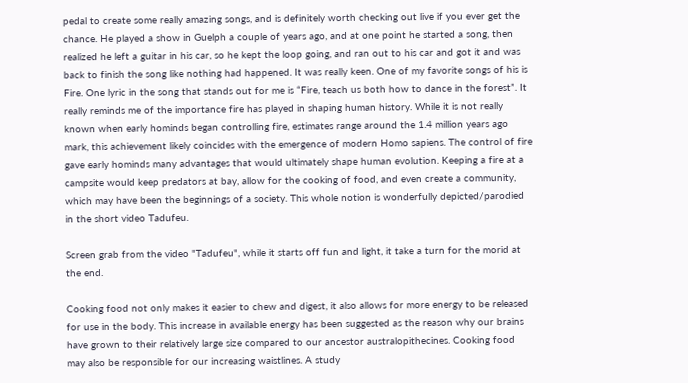pedal to create some really amazing songs, and is definitely worth checking out live if you ever get the chance. He played a show in Guelph a couple of years ago, and at one point he started a song, then realized he left a guitar in his car, so he kept the loop going, and ran out to his car and got it and was back to finish the song like nothing had happened. It was really keen. One of my favorite songs of his is Fire. One lyric in the song that stands out for me is “Fire, teach us both how to dance in the forest”. It really reminds me of the importance fire has played in shaping human history. While it is not really known when early hominds began controlling fire, estimates range around the 1.4 million years ago mark, this achievement likely coincides with the emergence of modern Homo sapiens. The control of fire gave early hominds many advantages that would ultimately shape human evolution. Keeping a fire at a campsite would keep predators at bay, allow for the cooking of food, and even create a community, which may have been the beginnings of a society. This whole notion is wonderfully depicted/parodied in the short video Tadufeu.

Screen grab from the video "Tadufeu", while it starts off fun and light, it take a turn for the morid at the end.

Cooking food not only makes it easier to chew and digest, it also allows for more energy to be released for use in the body. This increase in available energy has been suggested as the reason why our brains have grown to their relatively large size compared to our ancestor australopithecines. Cooking food may also be responsible for our increasing waistlines. A study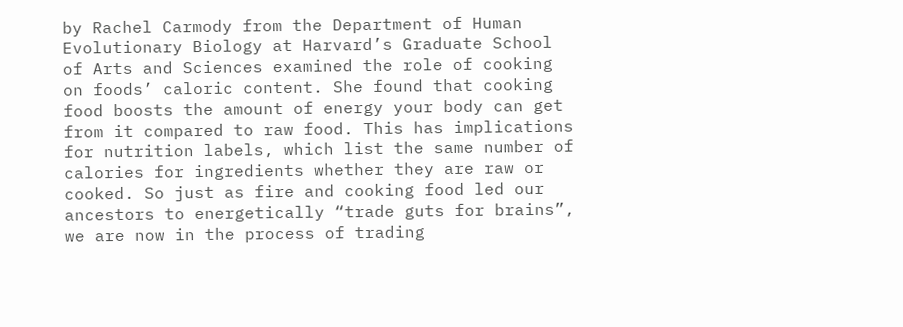by Rachel Carmody from the Department of Human Evolutionary Biology at Harvard’s Graduate School of Arts and Sciences examined the role of cooking on foods’ caloric content. She found that cooking food boosts the amount of energy your body can get from it compared to raw food. This has implications for nutrition labels, which list the same number of calories for ingredients whether they are raw or cooked. So just as fire and cooking food led our ancestors to energetically “trade guts for brains”, we are now in the process of trading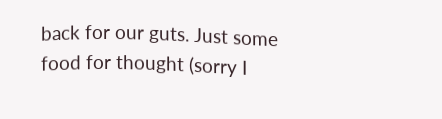back for our guts. Just some food for thought (sorry I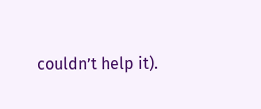couldn’t help it).